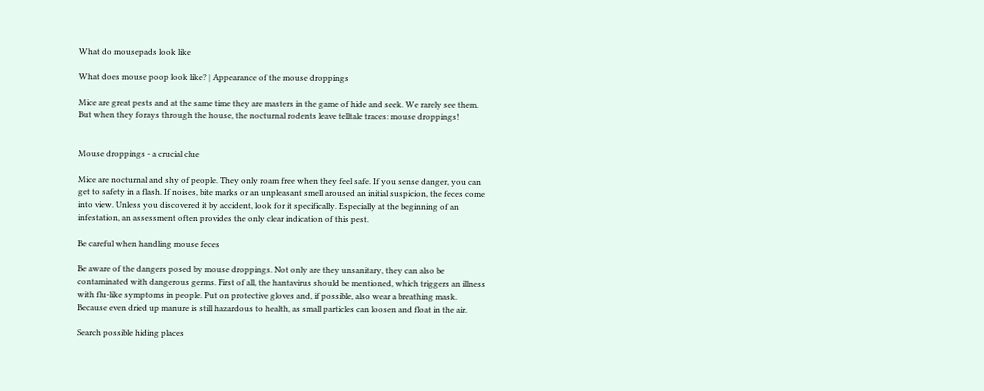What do mousepads look like

What does mouse poop look like? | Appearance of the mouse droppings

Mice are great pests and at the same time they are masters in the game of hide and seek. We rarely see them. But when they forays through the house, the nocturnal rodents leave telltale traces: mouse droppings!


Mouse droppings - a crucial clue

Mice are nocturnal and shy of people. They only roam free when they feel safe. If you sense danger, you can get to safety in a flash. If noises, bite marks or an unpleasant smell aroused an initial suspicion, the feces come into view. Unless you discovered it by accident, look for it specifically. Especially at the beginning of an infestation, an assessment often provides the only clear indication of this pest.

Be careful when handling mouse feces

Be aware of the dangers posed by mouse droppings. Not only are they unsanitary, they can also be contaminated with dangerous germs. First of all, the hantavirus should be mentioned, which triggers an illness with flu-like symptoms in people. Put on protective gloves and, if possible, also wear a breathing mask. Because even dried up manure is still hazardous to health, as small particles can loosen and float in the air.

Search possible hiding places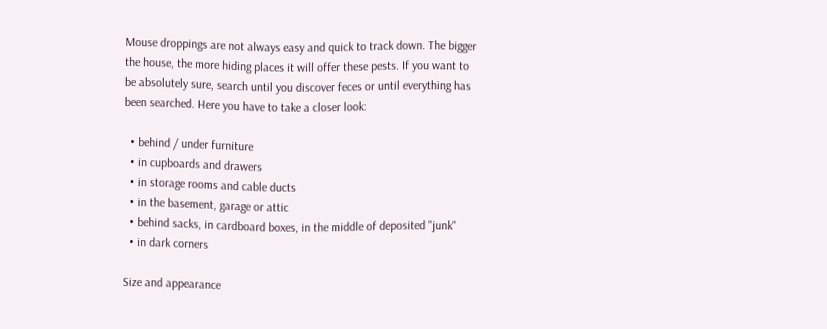Mouse droppings are not always easy and quick to track down. The bigger the house, the more hiding places it will offer these pests. If you want to be absolutely sure, search until you discover feces or until everything has been searched. Here you have to take a closer look:

  • behind / under furniture
  • in cupboards and drawers
  • in storage rooms and cable ducts
  • in the basement, garage or attic
  • behind sacks, in cardboard boxes, in the middle of deposited "junk"
  • in dark corners

Size and appearance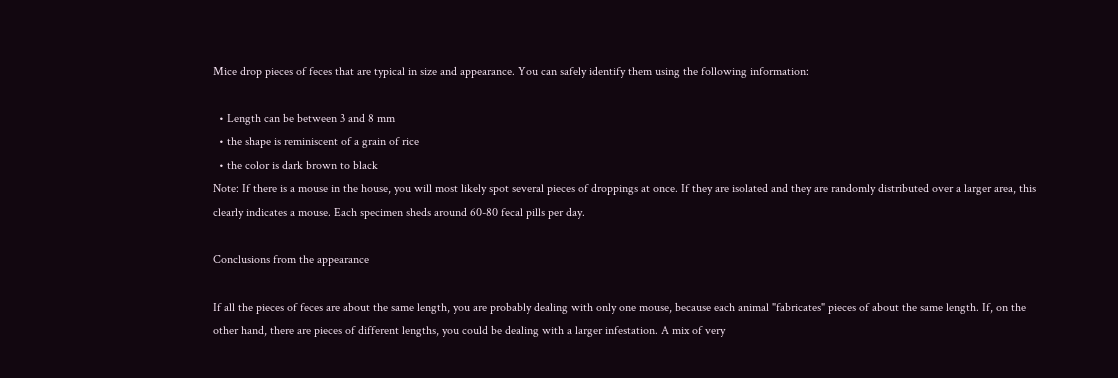Mice drop pieces of feces that are typical in size and appearance. You can safely identify them using the following information:

  • Length can be between 3 and 8 mm
  • the shape is reminiscent of a grain of rice
  • the color is dark brown to black
Note: If there is a mouse in the house, you will most likely spot several pieces of droppings at once. If they are isolated and they are randomly distributed over a larger area, this clearly indicates a mouse. Each specimen sheds around 60-80 fecal pills per day.

Conclusions from the appearance

If all the pieces of feces are about the same length, you are probably dealing with only one mouse, because each animal "fabricates" pieces of about the same length. If, on the other hand, there are pieces of different lengths, you could be dealing with a larger infestation. A mix of very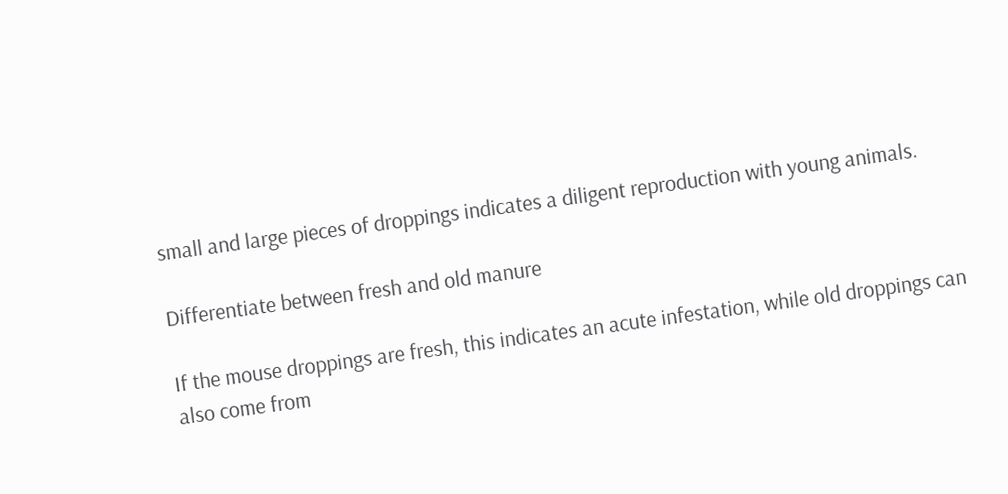small and large pieces of droppings indicates a diligent reproduction with young animals.

Differentiate between fresh and old manure

If the mouse droppings are fresh, this indicates an acute infestation, while old droppings can also come from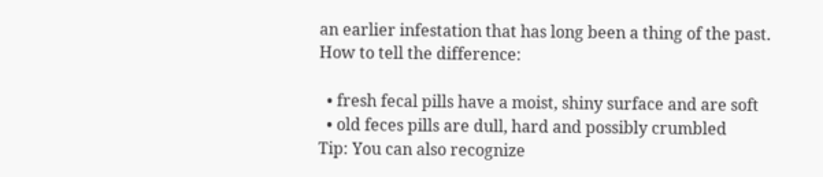an earlier infestation that has long been a thing of the past. How to tell the difference:

  • fresh fecal pills have a moist, shiny surface and are soft
  • old feces pills are dull, hard and possibly crumbled
Tip: You can also recognize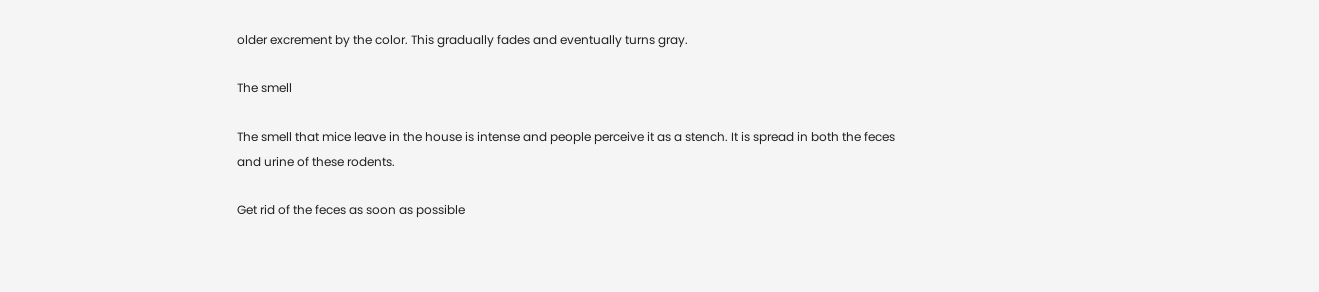older excrement by the color. This gradually fades and eventually turns gray.

The smell

The smell that mice leave in the house is intense and people perceive it as a stench. It is spread in both the feces and urine of these rodents.

Get rid of the feces as soon as possible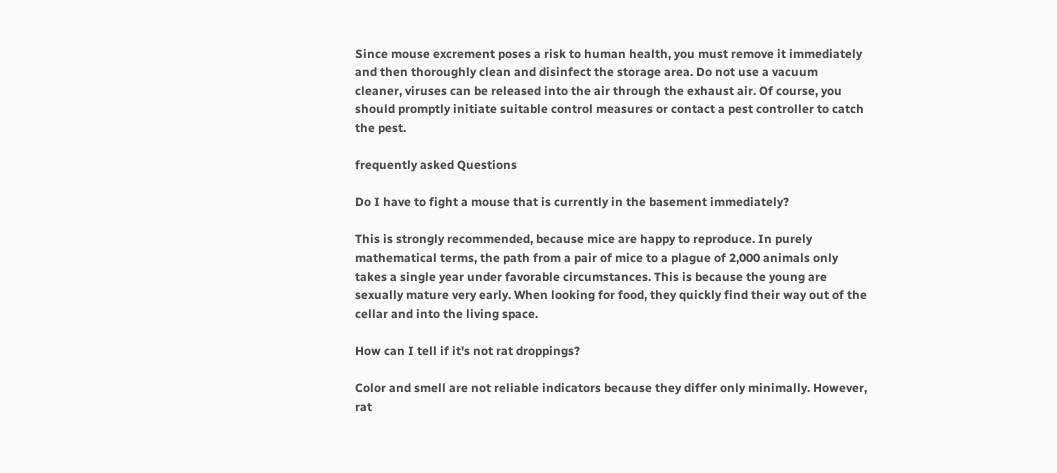Since mouse excrement poses a risk to human health, you must remove it immediately and then thoroughly clean and disinfect the storage area. Do not use a vacuum cleaner, viruses can be released into the air through the exhaust air. Of course, you should promptly initiate suitable control measures or contact a pest controller to catch the pest.

frequently asked Questions

Do I have to fight a mouse that is currently in the basement immediately?

This is strongly recommended, because mice are happy to reproduce. In purely mathematical terms, the path from a pair of mice to a plague of 2,000 animals only takes a single year under favorable circumstances. This is because the young are sexually mature very early. When looking for food, they quickly find their way out of the cellar and into the living space.

How can I tell if it's not rat droppings?

Color and smell are not reliable indicators because they differ only minimally. However, rat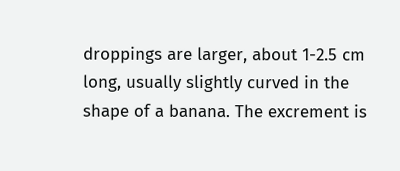droppings are larger, about 1-2.5 cm long, usually slightly curved in the shape of a banana. The excrement is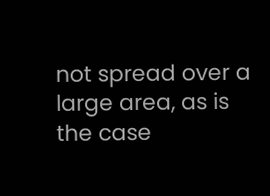not spread over a large area, as is the case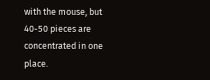with the mouse, but 40-50 pieces are concentrated in one place.